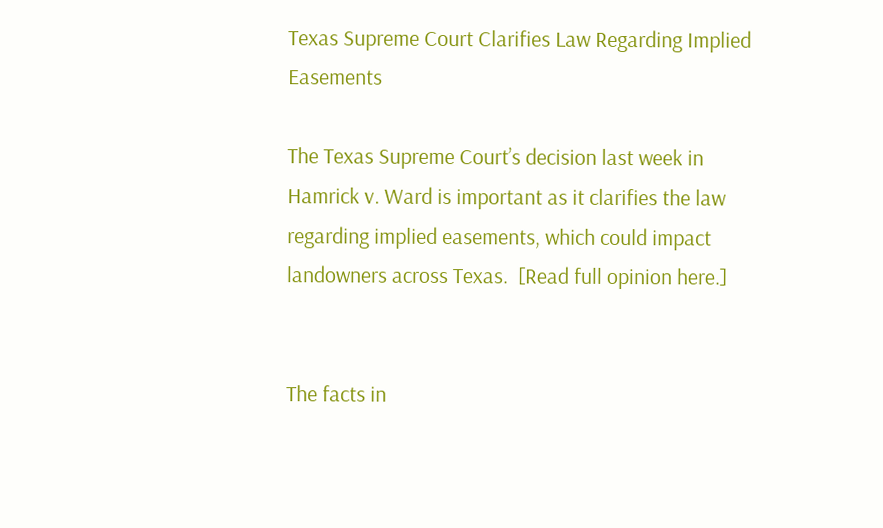Texas Supreme Court Clarifies Law Regarding Implied Easements

The Texas Supreme Court’s decision last week in Hamrick v. Ward is important as it clarifies the law regarding implied easements, which could impact landowners across Texas.  [Read full opinion here.]


The facts in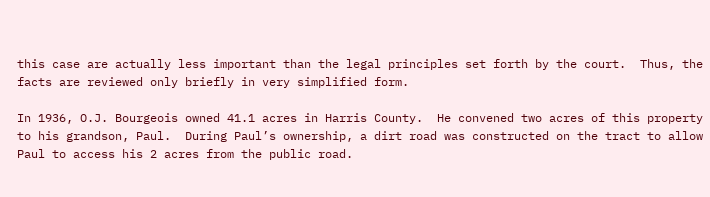this case are actually less important than the legal principles set forth by the court.  Thus, the facts are reviewed only briefly in very simplified form.

In 1936, O.J. Bourgeois owned 41.1 acres in Harris County.  He convened two acres of this property to his grandson, Paul.  During Paul’s ownership, a dirt road was constructed on the tract to allow Paul to access his 2 acres from the public road.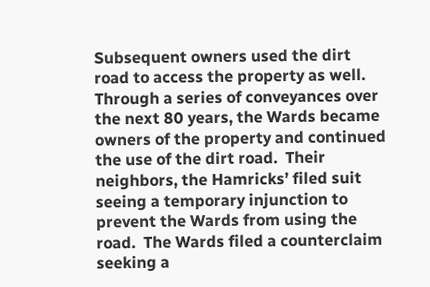Subsequent owners used the dirt road to access the property as well.  Through a series of conveyances over the next 80 years, the Wards became owners of the property and continued the use of the dirt road.  Their neighbors, the Hamricks’ filed suit seeing a temporary injunction to prevent the Wards from using the road.  The Wards filed a counterclaim seeking a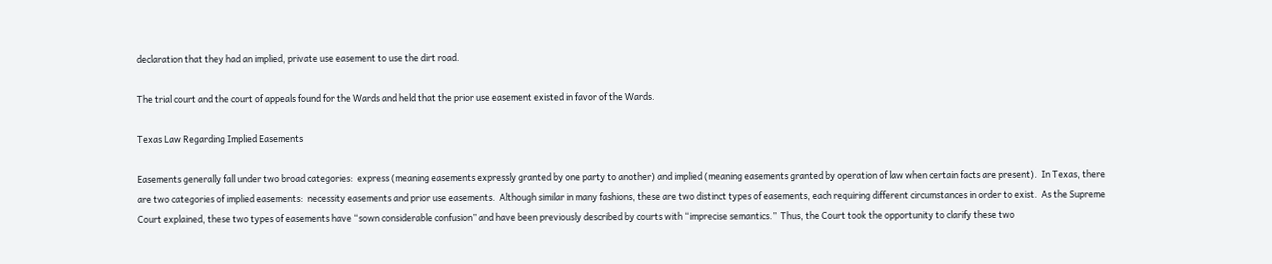declaration that they had an implied, private use easement to use the dirt road.

The trial court and the court of appeals found for the Wards and held that the prior use easement existed in favor of the Wards.

Texas Law Regarding Implied Easements

Easements generally fall under two broad categories:  express (meaning easements expressly granted by one party to another) and implied (meaning easements granted by operation of law when certain facts are present).  In Texas, there are two categories of implied easements:  necessity easements and prior use easements.  Although similar in many fashions, these are two distinct types of easements, each requiring different circumstances in order to exist.  As the Supreme Court explained, these two types of easements have “sown considerable confusion” and have been previously described by courts with “imprecise semantics.”  Thus, the Court took the opportunity to clarify these two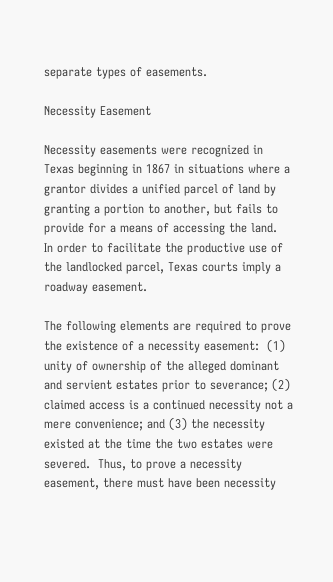separate types of easements.

Necessity Easement

Necessity easements were recognized in Texas beginning in 1867 in situations where a grantor divides a unified parcel of land by granting a portion to another, but fails to provide for a means of accessing the land.  In order to facilitate the productive use of the landlocked parcel, Texas courts imply a roadway easement.

The following elements are required to prove the existence of a necessity easement:  (1) unity of ownership of the alleged dominant and servient estates prior to severance; (2) claimed access is a continued necessity not a mere convenience; and (3) the necessity existed at the time the two estates were severed.  Thus, to prove a necessity easement, there must have been necessity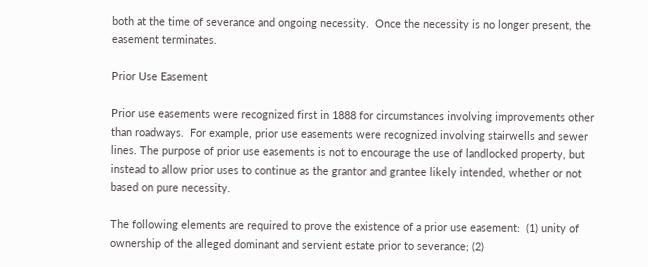both at the time of severance and ongoing necessity.  Once the necessity is no longer present, the easement terminates.

Prior Use Easement

Prior use easements were recognized first in 1888 for circumstances involving improvements other than roadways.  For example, prior use easements were recognized involving stairwells and sewer lines. The purpose of prior use easements is not to encourage the use of landlocked property, but instead to allow prior uses to continue as the grantor and grantee likely intended, whether or not based on pure necessity.

The following elements are required to prove the existence of a prior use easement:  (1) unity of ownership of the alleged dominant and servient estate prior to severance; (2)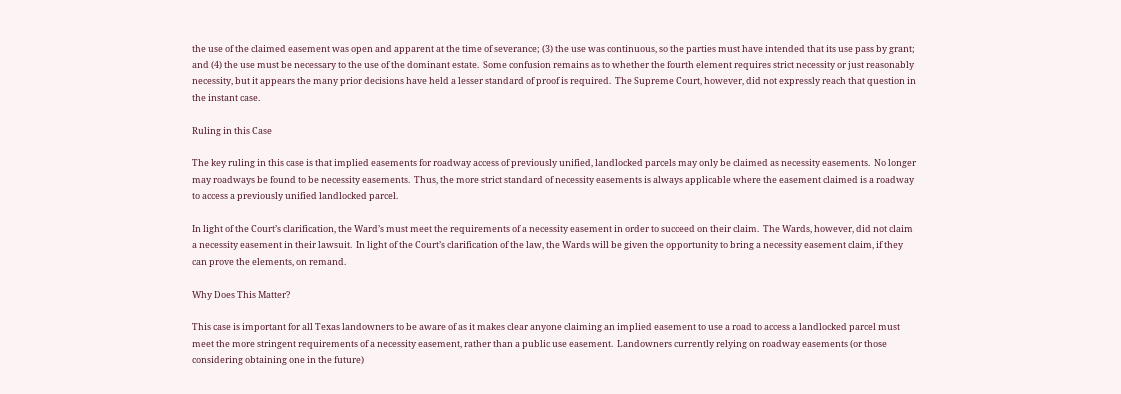the use of the claimed easement was open and apparent at the time of severance; (3) the use was continuous, so the parties must have intended that its use pass by grant; and (4) the use must be necessary to the use of the dominant estate.  Some confusion remains as to whether the fourth element requires strict necessity or just reasonably necessity, but it appears the many prior decisions have held a lesser standard of proof is required.  The Supreme Court, however, did not expressly reach that question in the instant case.

Ruling in this Case

The key ruling in this case is that implied easements for roadway access of previously unified, landlocked parcels may only be claimed as necessity easements.  No longer may roadways be found to be necessity easements.  Thus, the more strict standard of necessity easements is always applicable where the easement claimed is a roadway to access a previously unified landlocked parcel.

In light of the Court’s clarification, the Ward’s must meet the requirements of a necessity easement in order to succeed on their claim.  The Wards, however, did not claim a necessity easement in their lawsuit.  In light of the Court’s clarification of the law, the Wards will be given the opportunity to bring a necessity easement claim, if they can prove the elements, on remand.

Why Does This Matter?

This case is important for all Texas landowners to be aware of as it makes clear anyone claiming an implied easement to use a road to access a landlocked parcel must meet the more stringent requirements of a necessity easement, rather than a public use easement.  Landowners currently relying on roadway easements (or those considering obtaining one in the future)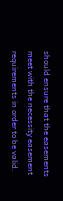should ensure that the easements meet with the necessity easement requirements in order to be valid.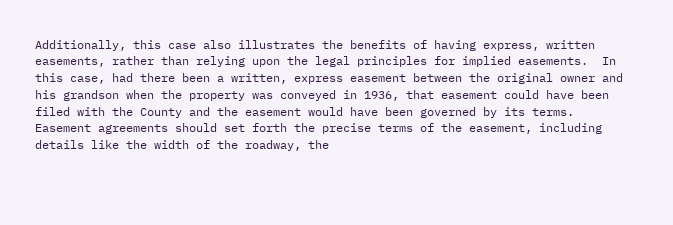Additionally, this case also illustrates the benefits of having express, written easements, rather than relying upon the legal principles for implied easements.  In this case, had there been a written, express easement between the original owner and his grandson when the property was conveyed in 1936, that easement could have been filed with the County and the easement would have been governed by its terms.  Easement agreements should set forth the precise terms of the easement, including details like the width of the roadway, the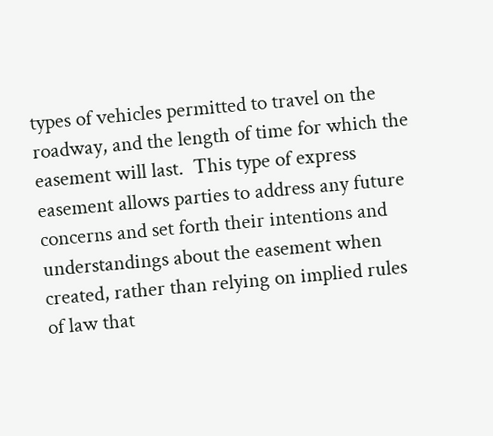types of vehicles permitted to travel on the roadway, and the length of time for which the easement will last.  This type of express easement allows parties to address any future concerns and set forth their intentions and understandings about the easement when created, rather than relying on implied rules of law that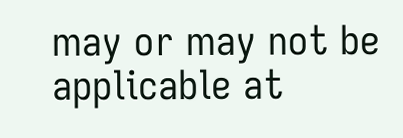may or may not be applicable at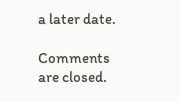a later date.

Comments are closed.